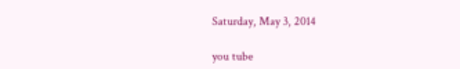Saturday, May 3, 2014

you tube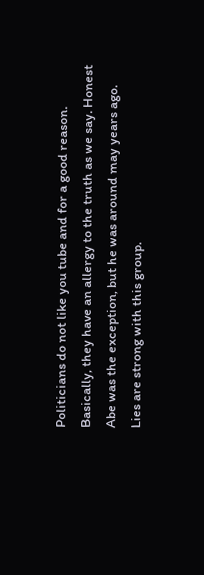Politicians do not like you tube and for a good reason. Basically, they have an allergy to the truth as we say. Honest Abe was the exception, but he was around may years ago. Lies are strong with this group.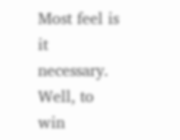Most feel is it necessary. Well, to win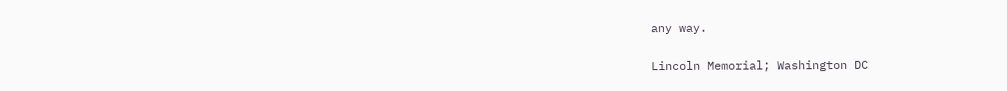any way.

Lincoln Memorial; Washington DC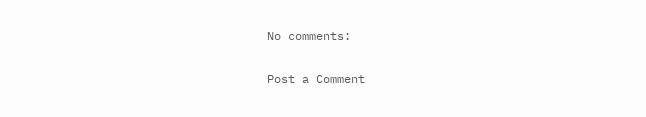No comments:

Post a Comment